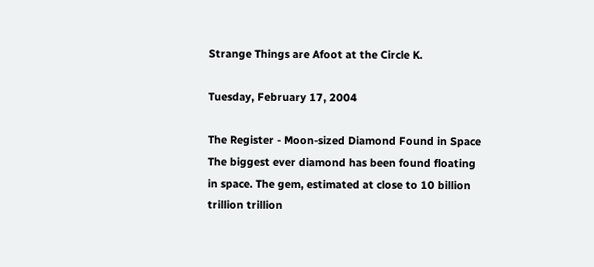Strange Things are Afoot at the Circle K.

Tuesday, February 17, 2004

The Register - Moon-sized Diamond Found in Space The biggest ever diamond has been found floating in space. The gem, estimated at close to 10 billion trillion trillion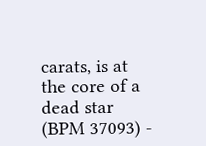carats, is at the core of a dead star (BPM 37093) -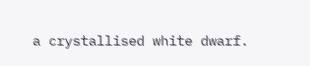a crystallised white dwarf.